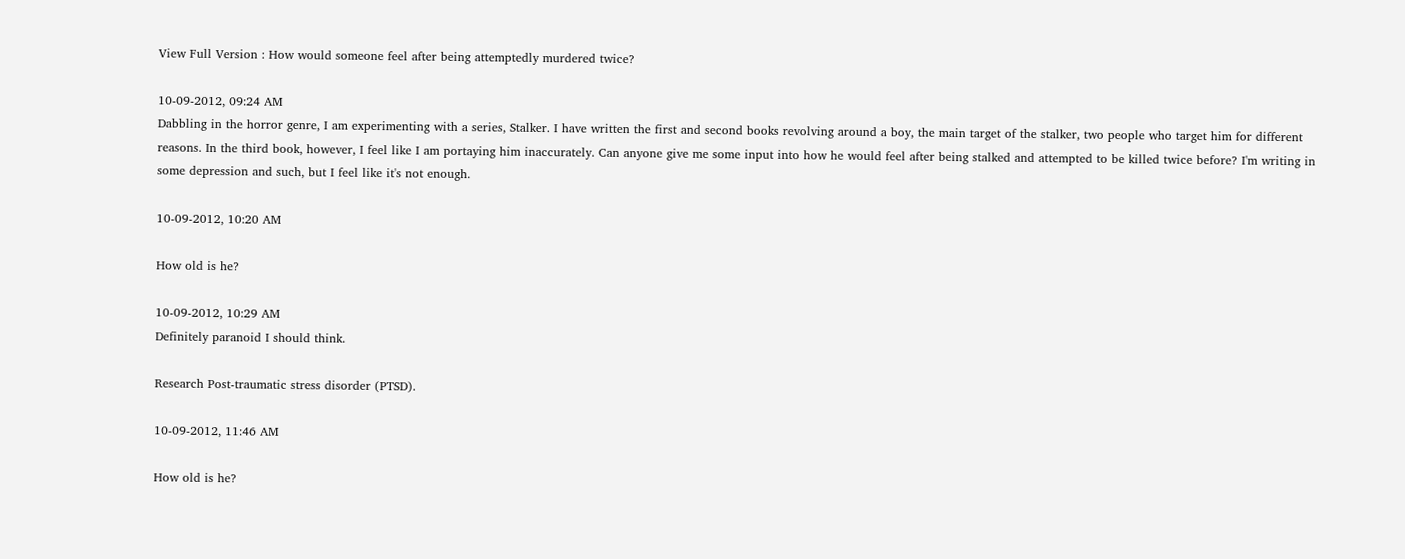View Full Version : How would someone feel after being attemptedly murdered twice?

10-09-2012, 09:24 AM
Dabbling in the horror genre, I am experimenting with a series, Stalker. I have written the first and second books revolving around a boy, the main target of the stalker, two people who target him for different reasons. In the third book, however, I feel like I am portaying him inaccurately. Can anyone give me some input into how he would feel after being stalked and attempted to be killed twice before? I'm writing in some depression and such, but I feel like it's not enough.

10-09-2012, 10:20 AM

How old is he?

10-09-2012, 10:29 AM
Definitely paranoid I should think.

Research Post-traumatic stress disorder (PTSD).

10-09-2012, 11:46 AM

How old is he?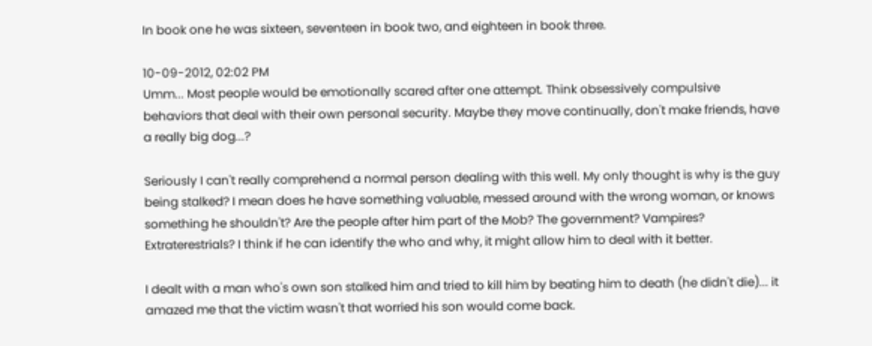In book one he was sixteen, seventeen in book two, and eighteen in book three.

10-09-2012, 02:02 PM
Umm... Most people would be emotionally scared after one attempt. Think obsessively compulsive behaviors that deal with their own personal security. Maybe they move continually, don't make friends, have a really big dog...?

Seriously I can't really comprehend a normal person dealing with this well. My only thought is why is the guy being stalked? I mean does he have something valuable, messed around with the wrong woman, or knows something he shouldn't? Are the people after him part of the Mob? The government? Vampires? Extraterestrials? I think if he can identify the who and why, it might allow him to deal with it better.

I dealt with a man who's own son stalked him and tried to kill him by beating him to death (he didn't die)... it amazed me that the victim wasn't that worried his son would come back.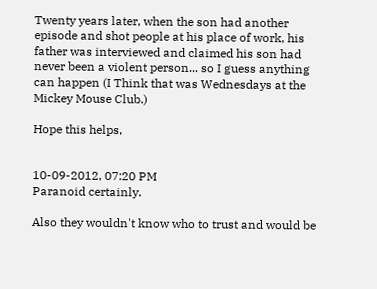Twenty years later, when the son had another episode and shot people at his place of work, his father was interviewed and claimed his son had never been a violent person... so I guess anything can happen (I Think that was Wednesdays at the Mickey Mouse Club.)

Hope this helps,


10-09-2012, 07:20 PM
Paranoid certainly.

Also they wouldn't know who to trust and would be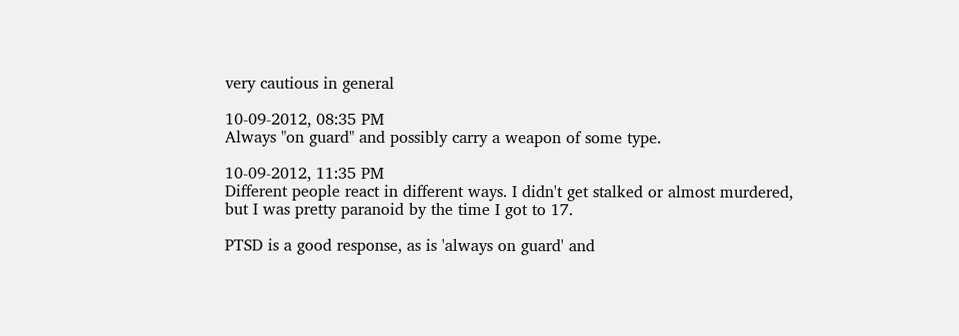very cautious in general

10-09-2012, 08:35 PM
Always "on guard" and possibly carry a weapon of some type.

10-09-2012, 11:35 PM
Different people react in different ways. I didn't get stalked or almost murdered, but I was pretty paranoid by the time I got to 17.

PTSD is a good response, as is 'always on guard' and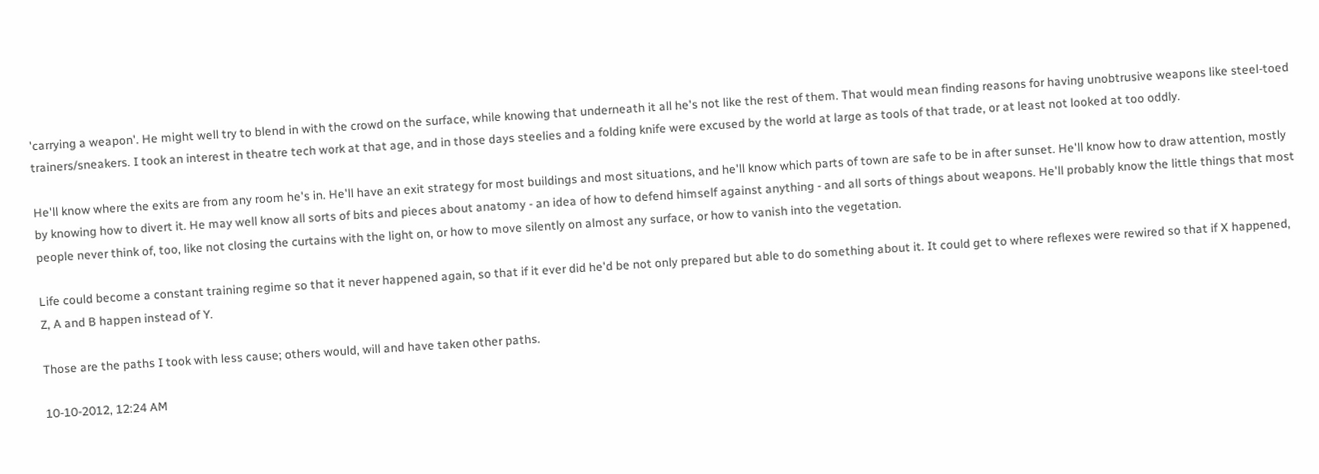'carrying a weapon'. He might well try to blend in with the crowd on the surface, while knowing that underneath it all he's not like the rest of them. That would mean finding reasons for having unobtrusive weapons like steel-toed trainers/sneakers. I took an interest in theatre tech work at that age, and in those days steelies and a folding knife were excused by the world at large as tools of that trade, or at least not looked at too oddly.

He'll know where the exits are from any room he's in. He'll have an exit strategy for most buildings and most situations, and he'll know which parts of town are safe to be in after sunset. He'll know how to draw attention, mostly by knowing how to divert it. He may well know all sorts of bits and pieces about anatomy - an idea of how to defend himself against anything - and all sorts of things about weapons. He'll probably know the little things that most people never think of, too, like not closing the curtains with the light on, or how to move silently on almost any surface, or how to vanish into the vegetation.

Life could become a constant training regime so that it never happened again, so that if it ever did he'd be not only prepared but able to do something about it. It could get to where reflexes were rewired so that if X happened, Z, A and B happen instead of Y.

Those are the paths I took with less cause; others would, will and have taken other paths.

10-10-2012, 12:24 AM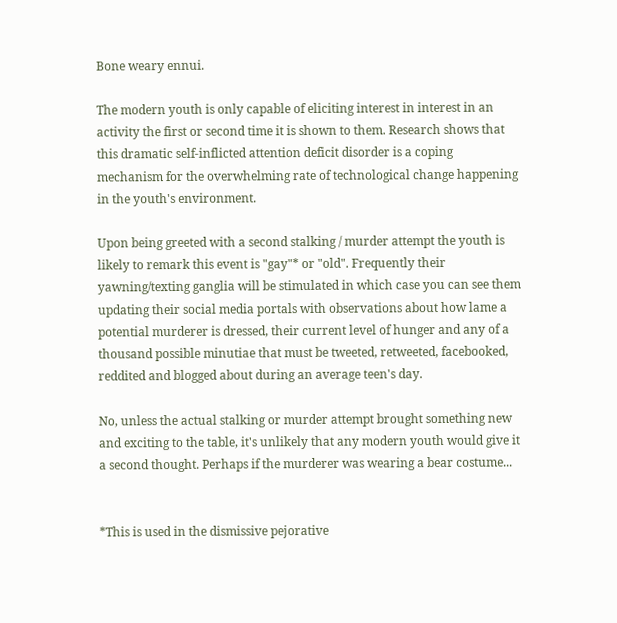Bone weary ennui.

The modern youth is only capable of eliciting interest in interest in an activity the first or second time it is shown to them. Research shows that this dramatic self-inflicted attention deficit disorder is a coping mechanism for the overwhelming rate of technological change happening in the youth's environment.

Upon being greeted with a second stalking / murder attempt the youth is likely to remark this event is "gay"* or "old". Frequently their yawning/texting ganglia will be stimulated in which case you can see them updating their social media portals with observations about how lame a potential murderer is dressed, their current level of hunger and any of a thousand possible minutiae that must be tweeted, retweeted, facebooked, reddited and blogged about during an average teen's day.

No, unless the actual stalking or murder attempt brought something new and exciting to the table, it's unlikely that any modern youth would give it a second thought. Perhaps if the murderer was wearing a bear costume...


*This is used in the dismissive pejorative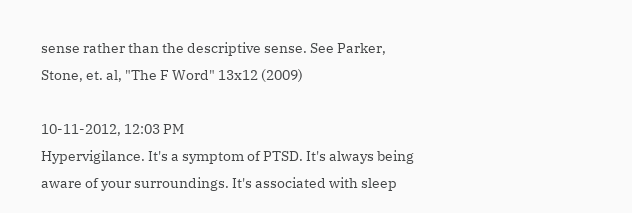sense rather than the descriptive sense. See Parker, Stone, et. al, "The F Word" 13x12 (2009)

10-11-2012, 12:03 PM
Hypervigilance. It's a symptom of PTSD. It's always being aware of your surroundings. It's associated with sleep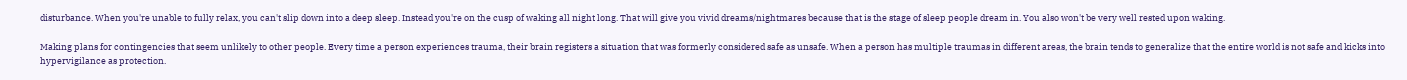disturbance. When you're unable to fully relax, you can't slip down into a deep sleep. Instead you're on the cusp of waking all night long. That will give you vivid dreams/nightmares because that is the stage of sleep people dream in. You also won't be very well rested upon waking.

Making plans for contingencies that seem unlikely to other people. Every time a person experiences trauma, their brain registers a situation that was formerly considered safe as unsafe. When a person has multiple traumas in different areas, the brain tends to generalize that the entire world is not safe and kicks into hypervigilance as protection.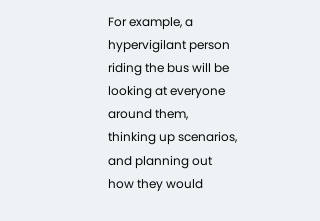For example, a hypervigilant person riding the bus will be looking at everyone around them, thinking up scenarios, and planning out how they would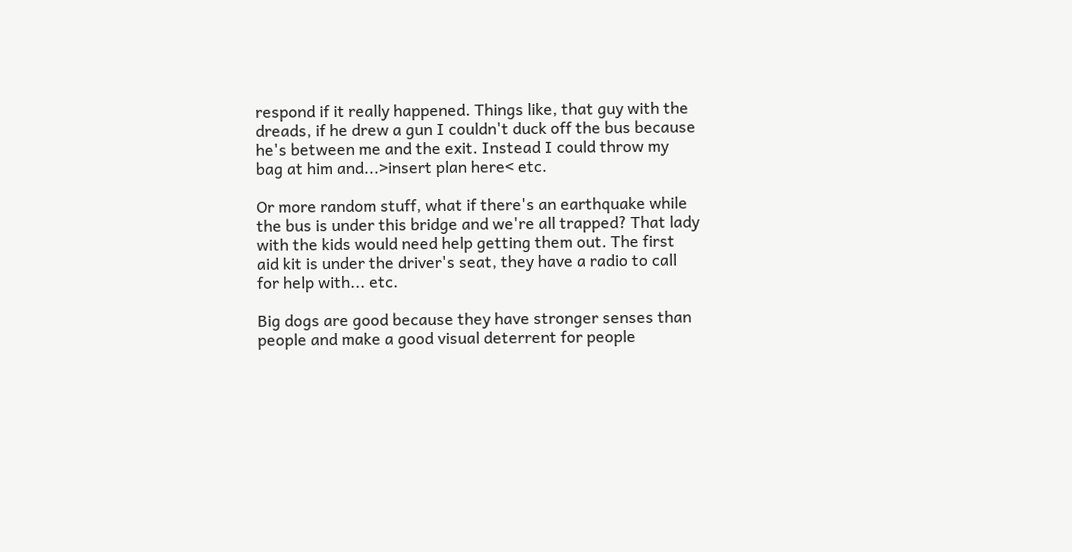respond if it really happened. Things like, that guy with the dreads, if he drew a gun I couldn't duck off the bus because he's between me and the exit. Instead I could throw my bag at him and...>insert plan here< etc.

Or more random stuff, what if there's an earthquake while the bus is under this bridge and we're all trapped? That lady with the kids would need help getting them out. The first aid kit is under the driver's seat, they have a radio to call for help with... etc.

Big dogs are good because they have stronger senses than people and make a good visual deterrent for people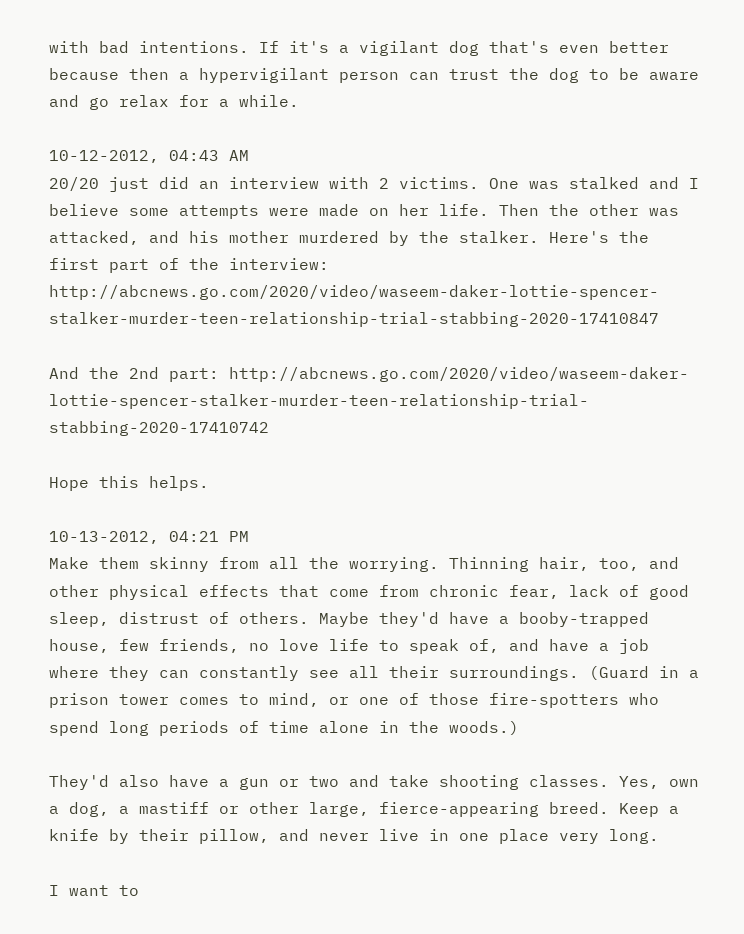with bad intentions. If it's a vigilant dog that's even better because then a hypervigilant person can trust the dog to be aware and go relax for a while.

10-12-2012, 04:43 AM
20/20 just did an interview with 2 victims. One was stalked and I believe some attempts were made on her life. Then the other was attacked, and his mother murdered by the stalker. Here's the first part of the interview: http://abcnews.go.com/2020/video/waseem-daker-lottie-spencer-stalker-murder-teen-relationship-trial-stabbing-2020-17410847

And the 2nd part: http://abcnews.go.com/2020/video/waseem-daker-lottie-spencer-stalker-murder-teen-relationship-trial-stabbing-2020-17410742

Hope this helps.

10-13-2012, 04:21 PM
Make them skinny from all the worrying. Thinning hair, too, and other physical effects that come from chronic fear, lack of good sleep, distrust of others. Maybe they'd have a booby-trapped house, few friends, no love life to speak of, and have a job where they can constantly see all their surroundings. (Guard in a prison tower comes to mind, or one of those fire-spotters who spend long periods of time alone in the woods.)

They'd also have a gun or two and take shooting classes. Yes, own a dog, a mastiff or other large, fierce-appearing breed. Keep a knife by their pillow, and never live in one place very long.

I want to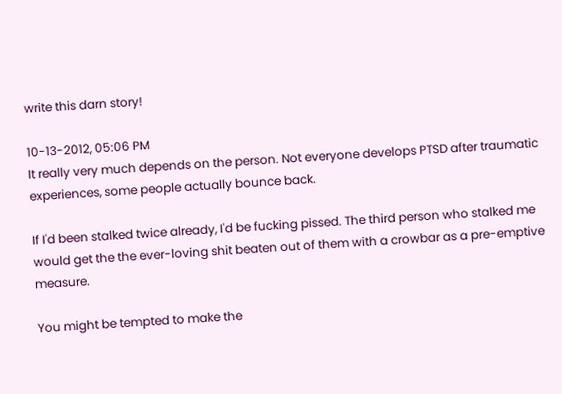write this darn story!

10-13-2012, 05:06 PM
It really very much depends on the person. Not everyone develops PTSD after traumatic experiences, some people actually bounce back.

If I'd been stalked twice already, I'd be fucking pissed. The third person who stalked me would get the the ever-loving shit beaten out of them with a crowbar as a pre-emptive measure.

You might be tempted to make the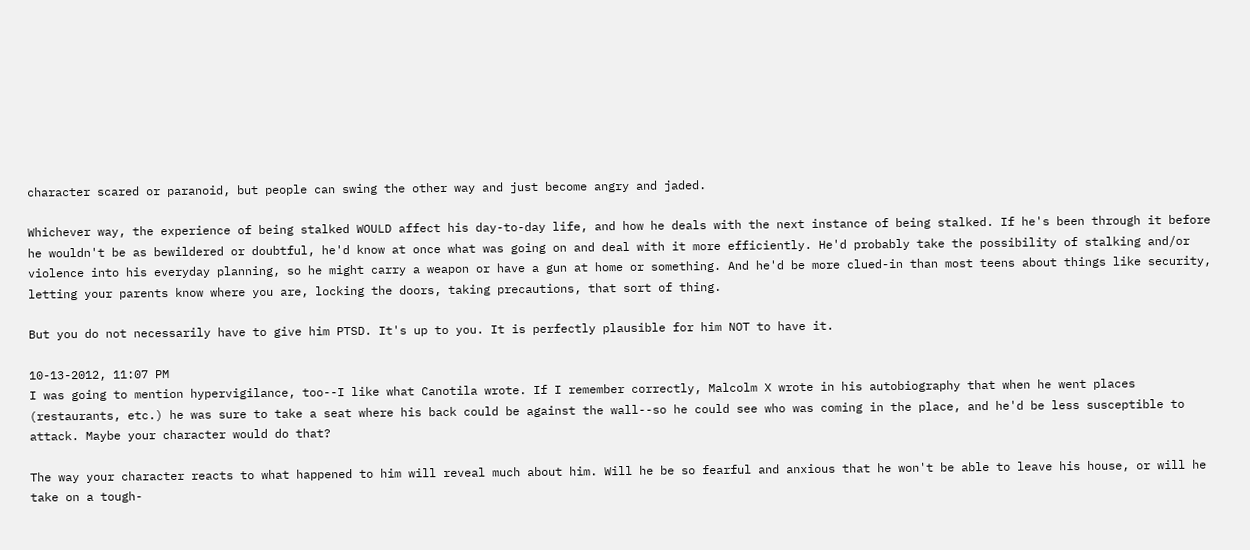character scared or paranoid, but people can swing the other way and just become angry and jaded.

Whichever way, the experience of being stalked WOULD affect his day-to-day life, and how he deals with the next instance of being stalked. If he's been through it before he wouldn't be as bewildered or doubtful, he'd know at once what was going on and deal with it more efficiently. He'd probably take the possibility of stalking and/or violence into his everyday planning, so he might carry a weapon or have a gun at home or something. And he'd be more clued-in than most teens about things like security, letting your parents know where you are, locking the doors, taking precautions, that sort of thing.

But you do not necessarily have to give him PTSD. It's up to you. It is perfectly plausible for him NOT to have it.

10-13-2012, 11:07 PM
I was going to mention hypervigilance, too--I like what Canotila wrote. If I remember correctly, Malcolm X wrote in his autobiography that when he went places (restaurants, etc.) he was sure to take a seat where his back could be against the wall--so he could see who was coming in the place, and he'd be less susceptible to attack. Maybe your character would do that?

The way your character reacts to what happened to him will reveal much about him. Will he be so fearful and anxious that he won't be able to leave his house, or will he take on a tough-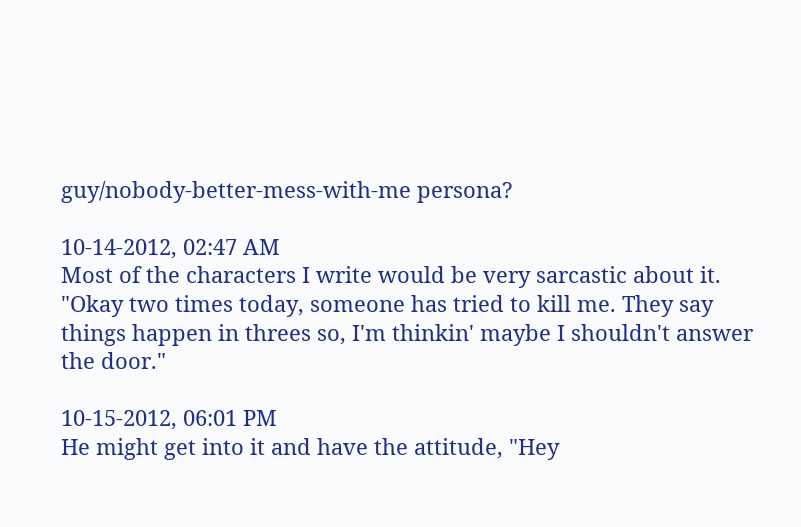guy/nobody-better-mess-with-me persona?

10-14-2012, 02:47 AM
Most of the characters I write would be very sarcastic about it. "Okay two times today, someone has tried to kill me. They say things happen in threes so, I'm thinkin' maybe I shouldn't answer the door."

10-15-2012, 06:01 PM
He might get into it and have the attitude, "Hey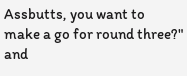Assbutts, you want to make a go for round three?" and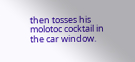then tosses his molotoc cocktail in the car window.